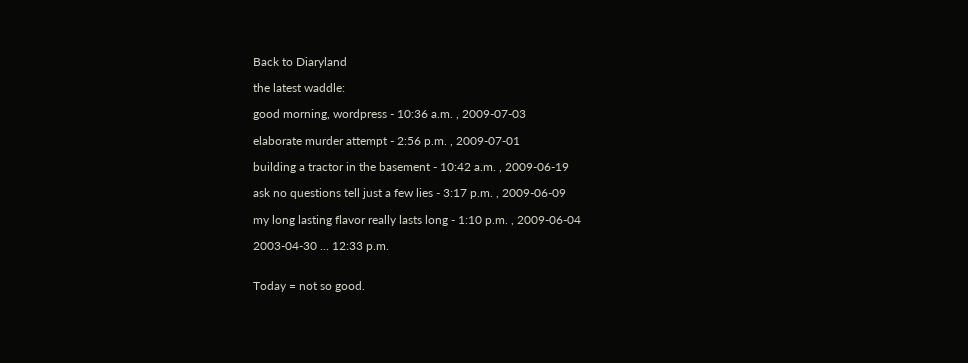Back to Diaryland

the latest waddle:

good morning, wordpress - 10:36 a.m. , 2009-07-03

elaborate murder attempt - 2:56 p.m. , 2009-07-01

building a tractor in the basement - 10:42 a.m. , 2009-06-19

ask no questions tell just a few lies - 3:17 p.m. , 2009-06-09

my long lasting flavor really lasts long - 1:10 p.m. , 2009-06-04

2003-04-30 ... 12:33 p.m.


Today = not so good.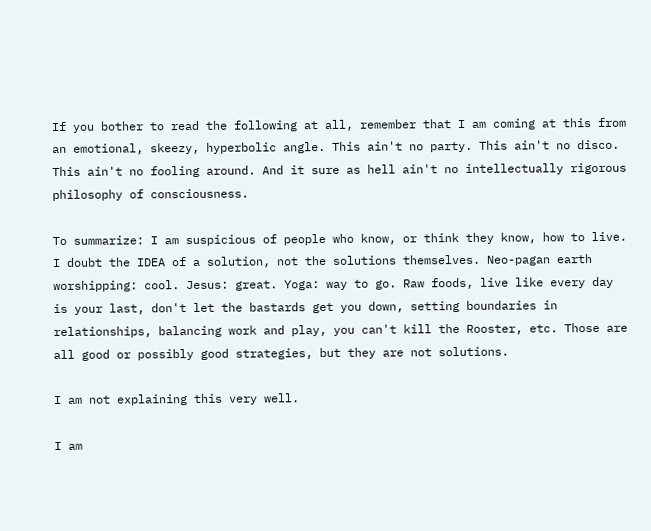If you bother to read the following at all, remember that I am coming at this from an emotional, skeezy, hyperbolic angle. This ain't no party. This ain't no disco. This ain't no fooling around. And it sure as hell ain't no intellectually rigorous philosophy of consciousness.

To summarize: I am suspicious of people who know, or think they know, how to live. I doubt the IDEA of a solution, not the solutions themselves. Neo-pagan earth worshipping: cool. Jesus: great. Yoga: way to go. Raw foods, live like every day is your last, don't let the bastards get you down, setting boundaries in relationships, balancing work and play, you can't kill the Rooster, etc. Those are all good or possibly good strategies, but they are not solutions.

I am not explaining this very well.

I am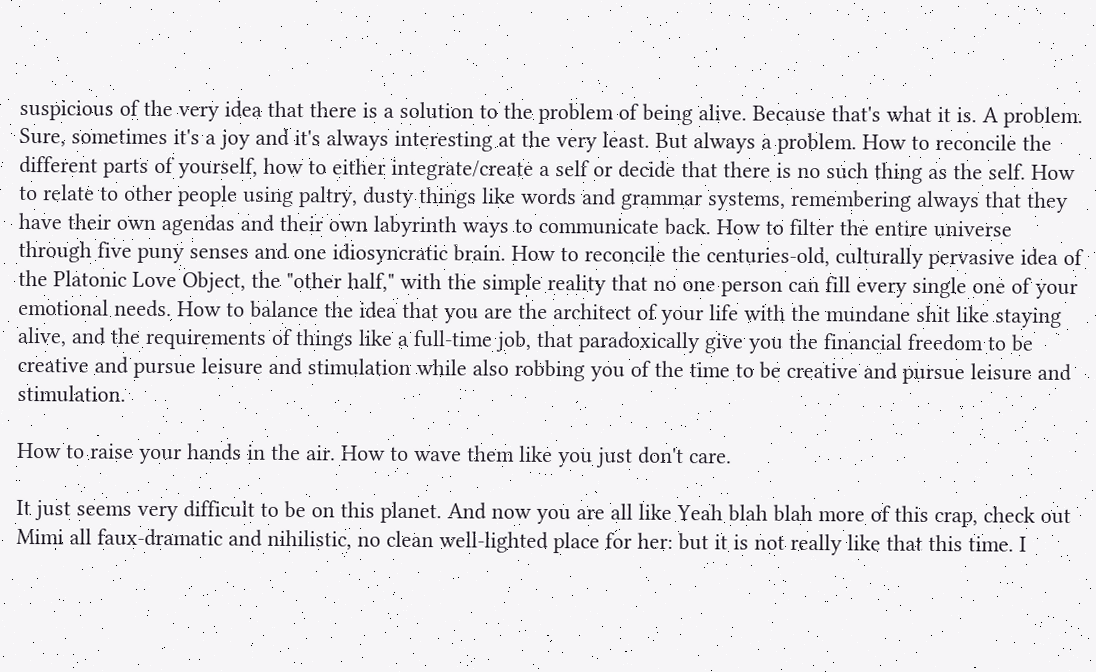suspicious of the very idea that there is a solution to the problem of being alive. Because that's what it is. A problem. Sure, sometimes it's a joy and it's always interesting at the very least. But always a problem. How to reconcile the different parts of yourself, how to either integrate/create a self or decide that there is no such thing as the self. How to relate to other people using paltry, dusty things like words and grammar systems, remembering always that they have their own agendas and their own labyrinth ways to communicate back. How to filter the entire universe through five puny senses and one idiosyncratic brain. How to reconcile the centuries-old, culturally pervasive idea of the Platonic Love Object, the "other half," with the simple reality that no one person can fill every single one of your emotional needs. How to balance the idea that you are the architect of your life with the mundane shit like staying alive, and the requirements of things like a full-time job, that paradoxically give you the financial freedom to be creative and pursue leisure and stimulation while also robbing you of the time to be creative and pursue leisure and stimulation.

How to raise your hands in the air. How to wave them like you just don't care.

It just seems very difficult to be on this planet. And now you are all like Yeah blah blah more of this crap, check out Mimi all faux-dramatic and nihilistic, no clean well-lighted place for her: but it is not really like that this time. I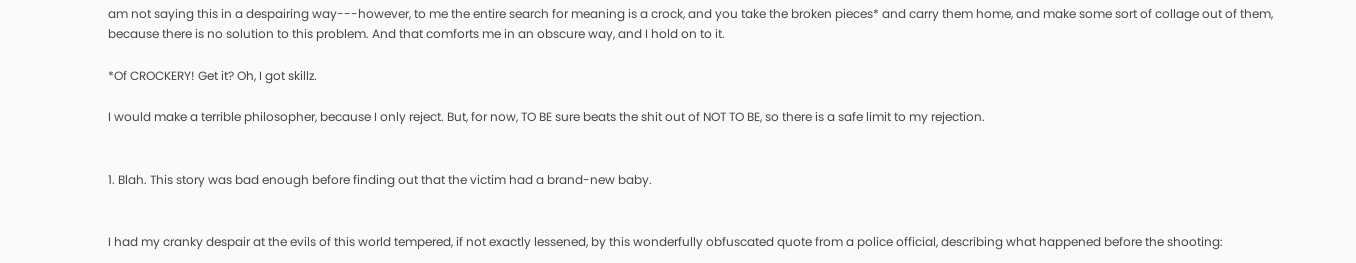am not saying this in a despairing way---however, to me the entire search for meaning is a crock, and you take the broken pieces* and carry them home, and make some sort of collage out of them, because there is no solution to this problem. And that comforts me in an obscure way, and I hold on to it.

*Of CROCKERY! Get it? Oh, I got skillz.

I would make a terrible philosopher, because I only reject. But, for now, TO BE sure beats the shit out of NOT TO BE, so there is a safe limit to my rejection.


1. Blah. This story was bad enough before finding out that the victim had a brand-new baby.


I had my cranky despair at the evils of this world tempered, if not exactly lessened, by this wonderfully obfuscated quote from a police official, describing what happened before the shooting: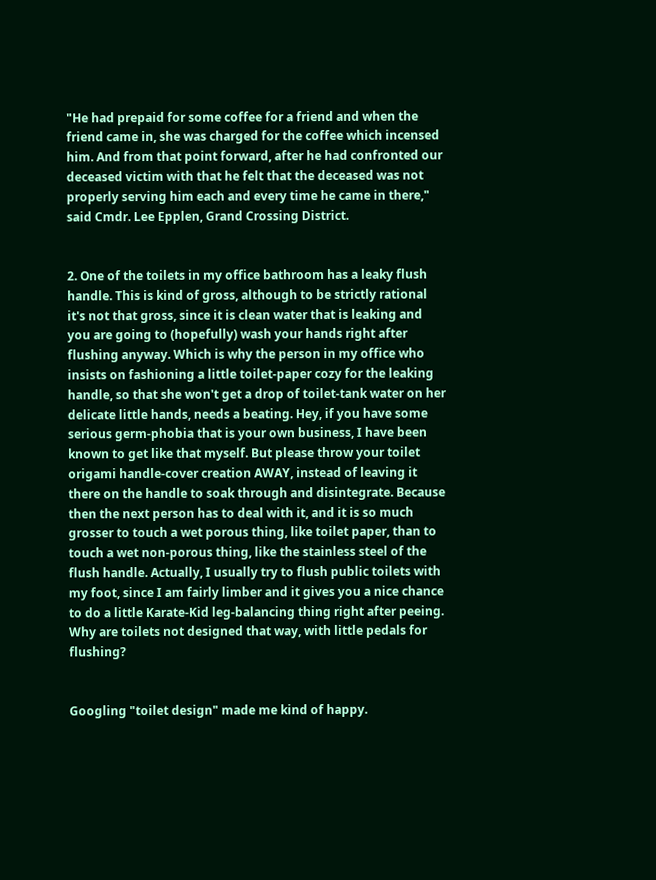"He had prepaid for some coffee for a friend and when the friend came in, she was charged for the coffee which incensed him. And from that point forward, after he had confronted our deceased victim with that he felt that the deceased was not properly serving him each and every time he came in there," said Cmdr. Lee Epplen, Grand Crossing District.


2. One of the toilets in my office bathroom has a leaky flush handle. This is kind of gross, although to be strictly rational it's not that gross, since it is clean water that is leaking and you are going to (hopefully) wash your hands right after flushing anyway. Which is why the person in my office who insists on fashioning a little toilet-paper cozy for the leaking handle, so that she won't get a drop of toilet-tank water on her delicate little hands, needs a beating. Hey, if you have some serious germ-phobia that is your own business, I have been known to get like that myself. But please throw your toilet origami handle-cover creation AWAY, instead of leaving it there on the handle to soak through and disintegrate. Because then the next person has to deal with it, and it is so much grosser to touch a wet porous thing, like toilet paper, than to touch a wet non-porous thing, like the stainless steel of the flush handle. Actually, I usually try to flush public toilets with my foot, since I am fairly limber and it gives you a nice chance to do a little Karate-Kid leg-balancing thing right after peeing. Why are toilets not designed that way, with little pedals for flushing?


Googling "toilet design" made me kind of happy.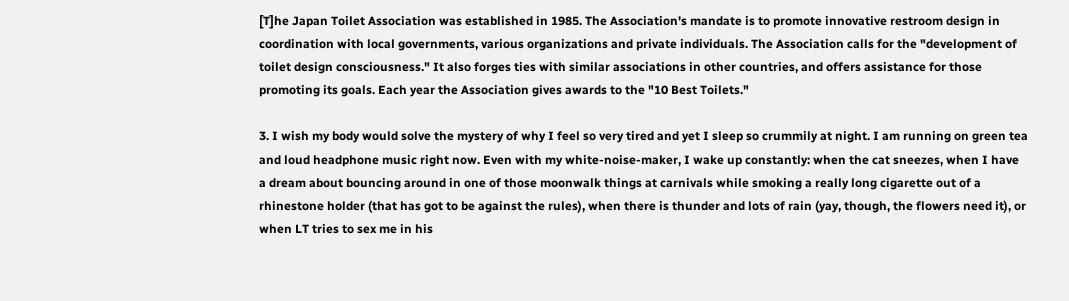[T]he Japan Toilet Association was established in 1985. The Association's mandate is to promote innovative restroom design in coordination with local governments, various organizations and private individuals. The Association calls for the "development of toilet design consciousness." It also forges ties with similar associations in other countries, and offers assistance for those promoting its goals. Each year the Association gives awards to the "10 Best Toilets."

3. I wish my body would solve the mystery of why I feel so very tired and yet I sleep so crummily at night. I am running on green tea and loud headphone music right now. Even with my white-noise-maker, I wake up constantly: when the cat sneezes, when I have a dream about bouncing around in one of those moonwalk things at carnivals while smoking a really long cigarette out of a rhinestone holder (that has got to be against the rules), when there is thunder and lots of rain (yay, though, the flowers need it), or when LT tries to sex me in his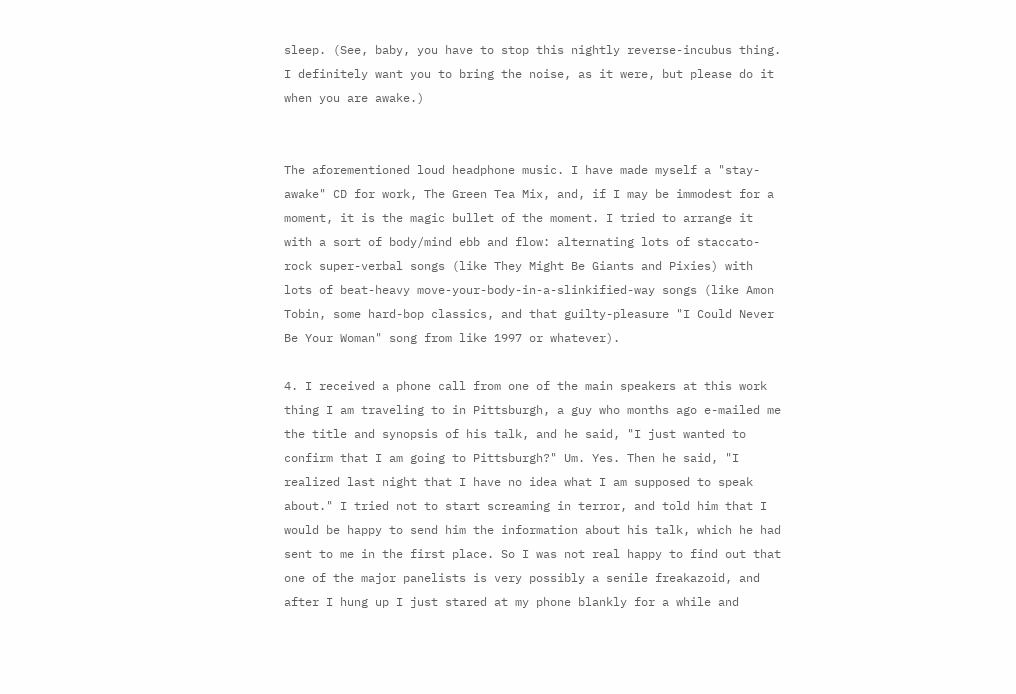sleep. (See, baby, you have to stop this nightly reverse-incubus thing. I definitely want you to bring the noise, as it were, but please do it when you are awake.)


The aforementioned loud headphone music. I have made myself a "stay-awake" CD for work, The Green Tea Mix, and, if I may be immodest for a moment, it is the magic bullet of the moment. I tried to arrange it with a sort of body/mind ebb and flow: alternating lots of staccato-rock super-verbal songs (like They Might Be Giants and Pixies) with lots of beat-heavy move-your-body-in-a-slinkified-way songs (like Amon Tobin, some hard-bop classics, and that guilty-pleasure "I Could Never Be Your Woman" song from like 1997 or whatever).

4. I received a phone call from one of the main speakers at this work thing I am traveling to in Pittsburgh, a guy who months ago e-mailed me the title and synopsis of his talk, and he said, "I just wanted to confirm that I am going to Pittsburgh?" Um. Yes. Then he said, "I realized last night that I have no idea what I am supposed to speak about." I tried not to start screaming in terror, and told him that I would be happy to send him the information about his talk, which he had sent to me in the first place. So I was not real happy to find out that one of the major panelists is very possibly a senile freakazoid, and after I hung up I just stared at my phone blankly for a while and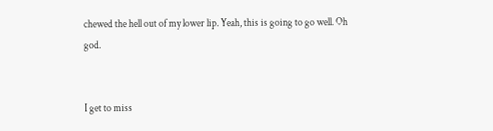chewed the hell out of my lower lip. Yeah, this is going to go well. Oh god.


I get to miss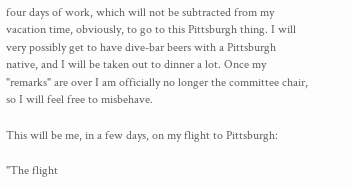four days of work, which will not be subtracted from my vacation time, obviously, to go to this Pittsburgh thing. I will very possibly get to have dive-bar beers with a Pittsburgh native, and I will be taken out to dinner a lot. Once my "remarks" are over I am officially no longer the committee chair, so I will feel free to misbehave.

This will be me, in a few days, on my flight to Pittsburgh:

"The flight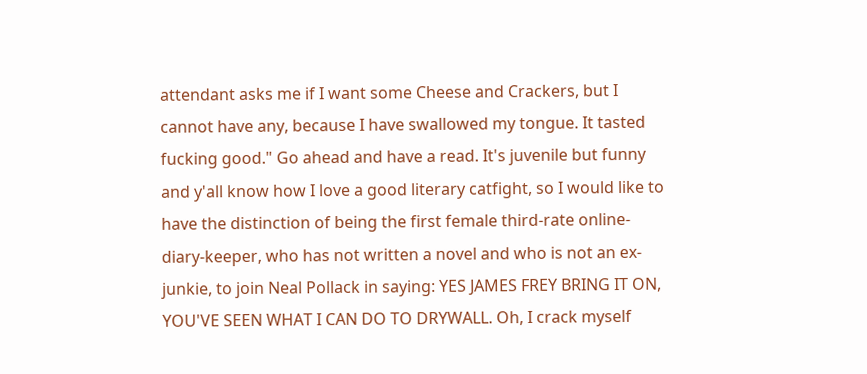attendant asks me if I want some Cheese and Crackers, but I cannot have any, because I have swallowed my tongue. It tasted fucking good." Go ahead and have a read. It's juvenile but funny and y'all know how I love a good literary catfight, so I would like to have the distinction of being the first female third-rate online-diary-keeper, who has not written a novel and who is not an ex-junkie, to join Neal Pollack in saying: YES JAMES FREY BRING IT ON, YOU'VE SEEN WHAT I CAN DO TO DRYWALL. Oh, I crack myself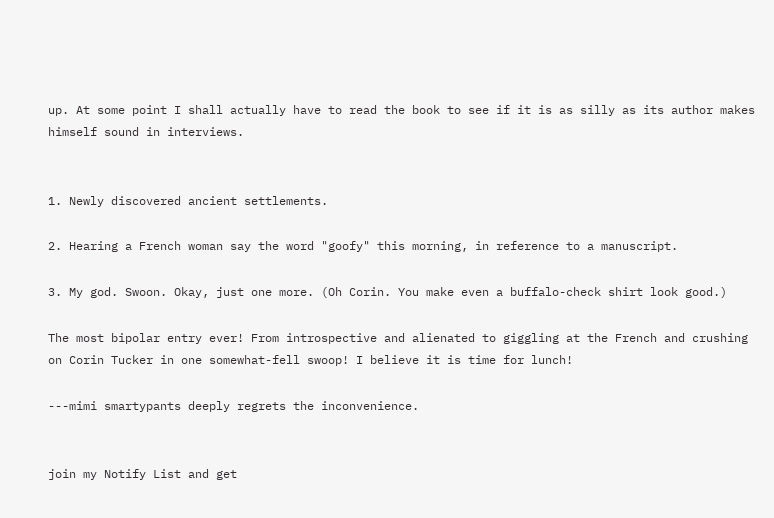up. At some point I shall actually have to read the book to see if it is as silly as its author makes himself sound in interviews.


1. Newly discovered ancient settlements.

2. Hearing a French woman say the word "goofy" this morning, in reference to a manuscript.

3. My god. Swoon. Okay, just one more. (Oh Corin. You make even a buffalo-check shirt look good.)

The most bipolar entry ever! From introspective and alienated to giggling at the French and crushing on Corin Tucker in one somewhat-fell swoop! I believe it is time for lunch!

---mimi smartypants deeply regrets the inconvenience.


join my Notify List and get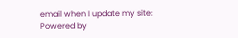email when I update my site:
Powered by